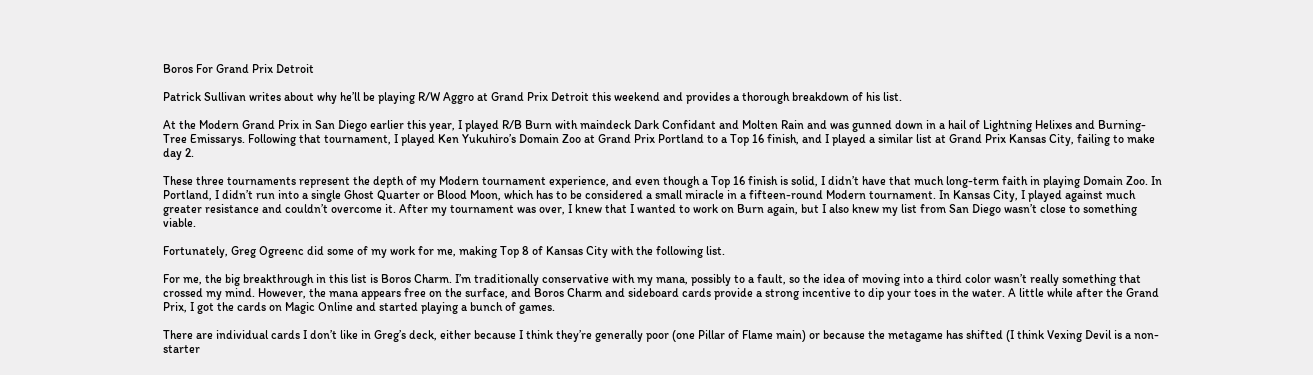Boros For Grand Prix Detroit

Patrick Sullivan writes about why he’ll be playing R/W Aggro at Grand Prix Detroit this weekend and provides a thorough breakdown of his list.

At the Modern Grand Prix in San Diego earlier this year, I played R/B Burn with maindeck Dark Confidant and Molten Rain and was gunned down in a hail of Lightning Helixes and Burning-Tree Emissarys. Following that tournament, I played Ken Yukuhiro’s Domain Zoo at Grand Prix Portland to a Top 16 finish, and I played a similar list at Grand Prix Kansas City, failing to make day 2.

These three tournaments represent the depth of my Modern tournament experience, and even though a Top 16 finish is solid, I didn’t have that much long-term faith in playing Domain Zoo. In Portland, I didn’t run into a single Ghost Quarter or Blood Moon, which has to be considered a small miracle in a fifteen-round Modern tournament. In Kansas City, I played against much greater resistance and couldn’t overcome it. After my tournament was over, I knew that I wanted to work on Burn again, but I also knew my list from San Diego wasn’t close to something viable.

Fortunately, Greg Ogreenc did some of my work for me, making Top 8 of Kansas City with the following list.

For me, the big breakthrough in this list is Boros Charm. I’m traditionally conservative with my mana, possibly to a fault, so the idea of moving into a third color wasn’t really something that crossed my mind. However, the mana appears free on the surface, and Boros Charm and sideboard cards provide a strong incentive to dip your toes in the water. A little while after the Grand Prix, I got the cards on Magic Online and started playing a bunch of games.

There are individual cards I don’t like in Greg’s deck, either because I think they’re generally poor (one Pillar of Flame main) or because the metagame has shifted (I think Vexing Devil is a non-starter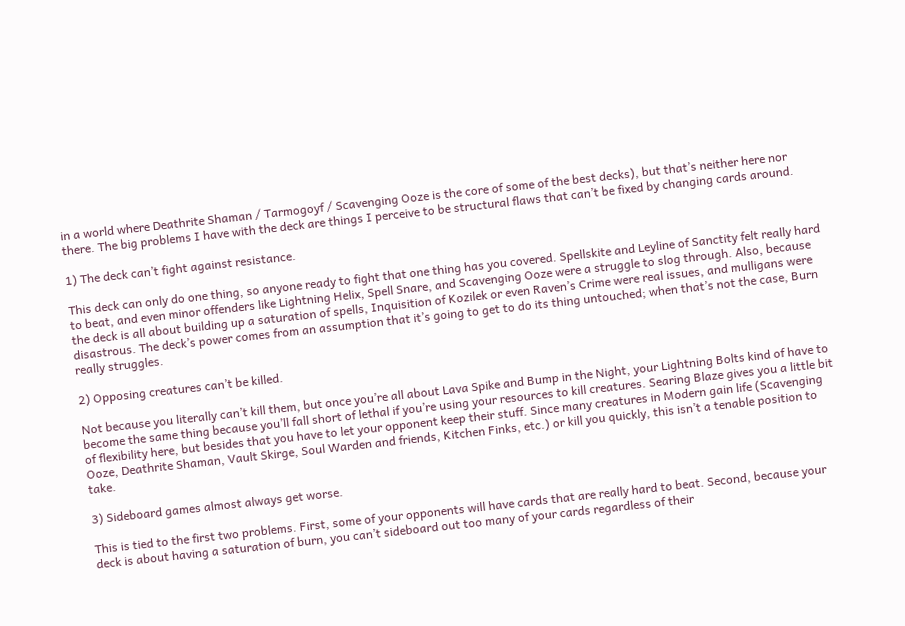in a world where Deathrite Shaman / Tarmogoyf / Scavenging Ooze is the core of some of the best decks), but that’s neither here nor there. The big problems I have with the deck are things I perceive to be structural flaws that can’t be fixed by changing cards around.

1) The deck can’t fight against resistance.

This deck can only do one thing, so anyone ready to fight that one thing has you covered. Spellskite and Leyline of Sanctity felt really hard to beat, and even minor offenders like Lightning Helix, Spell Snare, and Scavenging Ooze were a struggle to slog through. Also, because the deck is all about building up a saturation of spells, Inquisition of Kozilek or even Raven’s Crime were real issues, and mulligans were disastrous. The deck’s power comes from an assumption that it’s going to get to do its thing untouched; when that’s not the case, Burn really struggles.

2) Opposing creatures can’t be killed.

Not because you literally can’t kill them, but once you’re all about Lava Spike and Bump in the Night, your Lightning Bolts kind of have to become the same thing because you’ll fall short of lethal if you’re using your resources to kill creatures. Searing Blaze gives you a little bit of flexibility here, but besides that you have to let your opponent keep their stuff. Since many creatures in Modern gain life (Scavenging Ooze, Deathrite Shaman, Vault Skirge, Soul Warden and friends, Kitchen Finks, etc.) or kill you quickly, this isn’t a tenable position to take.

3) Sideboard games almost always get worse.

This is tied to the first two problems. First, some of your opponents will have cards that are really hard to beat. Second, because your deck is about having a saturation of burn, you can’t sideboard out too many of your cards regardless of their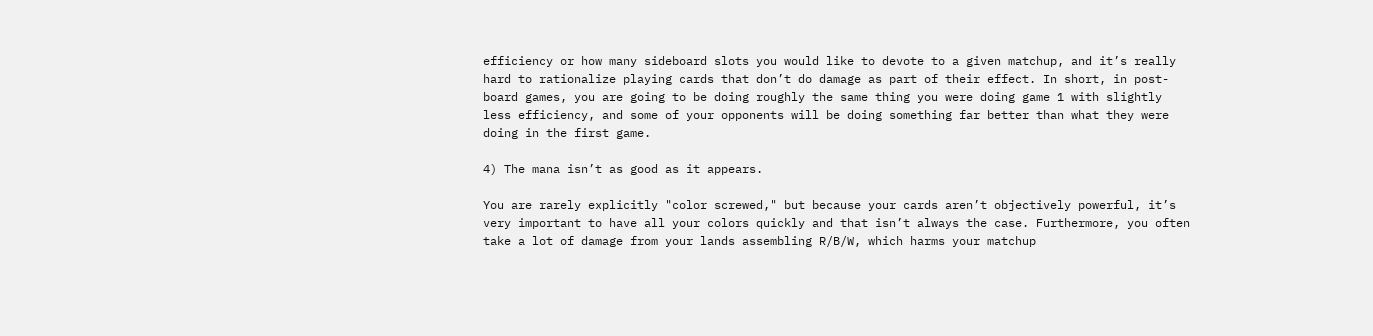efficiency or how many sideboard slots you would like to devote to a given matchup, and it’s really hard to rationalize playing cards that don’t do damage as part of their effect. In short, in post-board games, you are going to be doing roughly the same thing you were doing game 1 with slightly less efficiency, and some of your opponents will be doing something far better than what they were doing in the first game.

4) The mana isn’t as good as it appears.

You are rarely explicitly "color screwed," but because your cards aren’t objectively powerful, it’s very important to have all your colors quickly and that isn’t always the case. Furthermore, you often take a lot of damage from your lands assembling R/B/W, which harms your matchup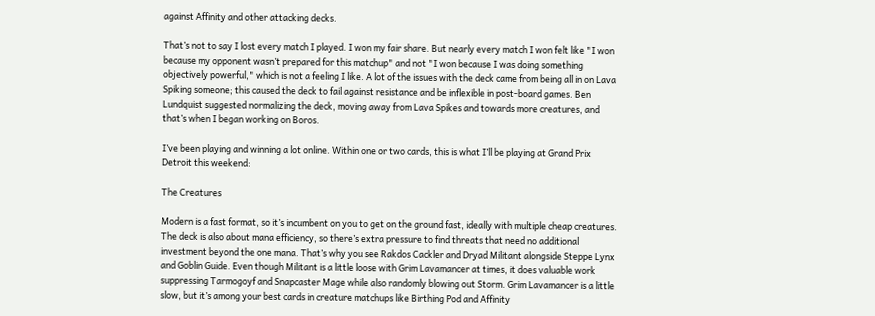against Affinity and other attacking decks.

That’s not to say I lost every match I played. I won my fair share. But nearly every match I won felt like "I won because my opponent wasn’t prepared for this matchup" and not "I won because I was doing something objectively powerful," which is not a feeling I like. A lot of the issues with the deck came from being all in on Lava Spiking someone; this caused the deck to fail against resistance and be inflexible in post-board games. Ben Lundquist suggested normalizing the deck, moving away from Lava Spikes and towards more creatures, and that’s when I began working on Boros.

I’ve been playing and winning a lot online. Within one or two cards, this is what I’ll be playing at Grand Prix Detroit this weekend:

The Creatures

Modern is a fast format, so it’s incumbent on you to get on the ground fast, ideally with multiple cheap creatures. The deck is also about mana efficiency, so there’s extra pressure to find threats that need no additional investment beyond the one mana. That’s why you see Rakdos Cackler and Dryad Militant alongside Steppe Lynx and Goblin Guide. Even though Militant is a little loose with Grim Lavamancer at times, it does valuable work suppressing Tarmogoyf and Snapcaster Mage while also randomly blowing out Storm. Grim Lavamancer is a little slow, but it’s among your best cards in creature matchups like Birthing Pod and Affinity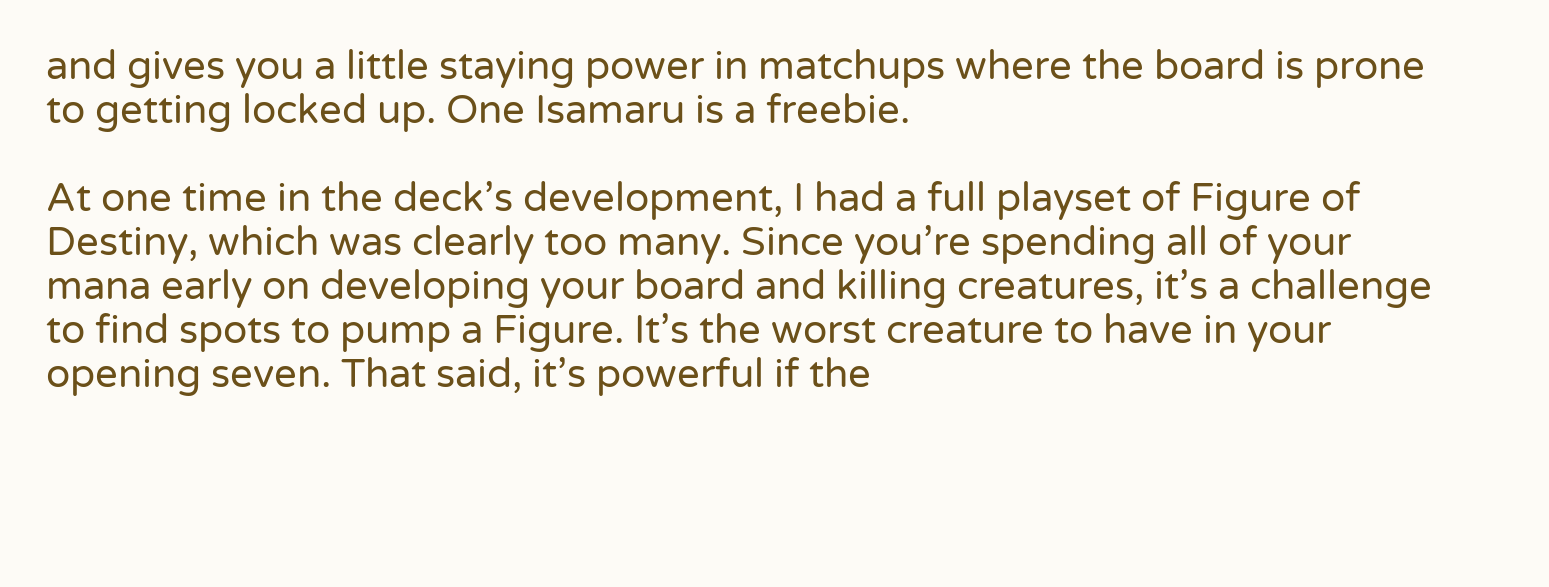and gives you a little staying power in matchups where the board is prone to getting locked up. One Isamaru is a freebie.

At one time in the deck’s development, I had a full playset of Figure of Destiny, which was clearly too many. Since you’re spending all of your mana early on developing your board and killing creatures, it’s a challenge to find spots to pump a Figure. It’s the worst creature to have in your opening seven. That said, it’s powerful if the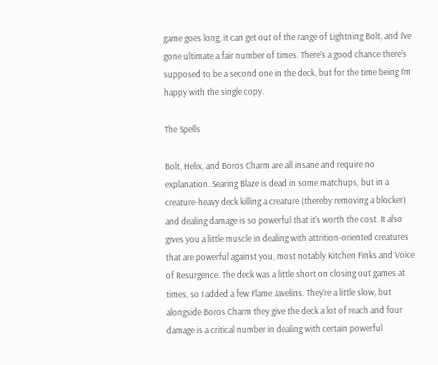game goes long, it can get out of the range of Lightning Bolt, and I’ve gone ultimate a fair number of times. There’s a good chance there’s supposed to be a second one in the deck, but for the time being I’m happy with the single copy.

The Spells

Bolt, Helix, and Boros Charm are all insane and require no explanation. Searing Blaze is dead in some matchups, but in a creature-heavy deck killing a creature (thereby removing a blocker) and dealing damage is so powerful that it’s worth the cost. It also gives you a little muscle in dealing with attrition-oriented creatures that are powerful against you, most notably Kitchen Finks and Voice of Resurgence. The deck was a little short on closing out games at times, so I added a few Flame Javelins. They’re a little slow, but alongside Boros Charm they give the deck a lot of reach and four damage is a critical number in dealing with certain powerful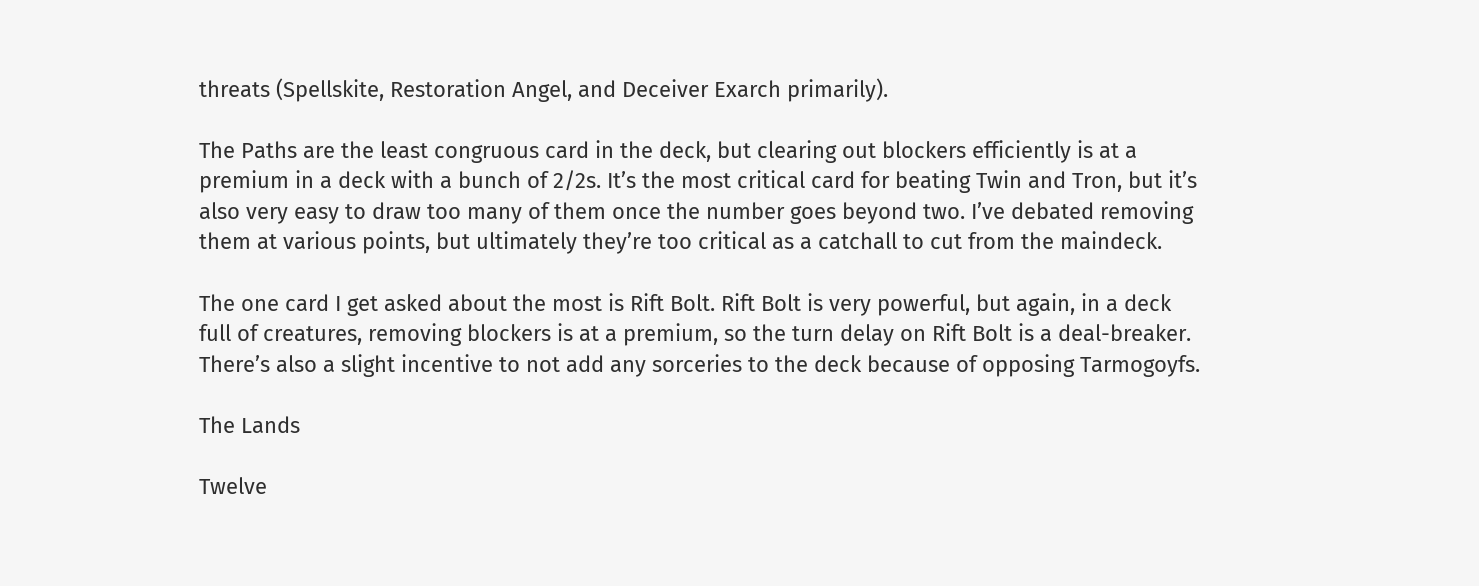threats (Spellskite, Restoration Angel, and Deceiver Exarch primarily).

The Paths are the least congruous card in the deck, but clearing out blockers efficiently is at a premium in a deck with a bunch of 2/2s. It’s the most critical card for beating Twin and Tron, but it’s also very easy to draw too many of them once the number goes beyond two. I’ve debated removing them at various points, but ultimately they’re too critical as a catchall to cut from the maindeck.

The one card I get asked about the most is Rift Bolt. Rift Bolt is very powerful, but again, in a deck full of creatures, removing blockers is at a premium, so the turn delay on Rift Bolt is a deal-breaker. There’s also a slight incentive to not add any sorceries to the deck because of opposing Tarmogoyfs.

The Lands

Twelve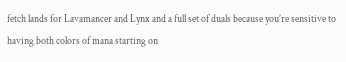fetch lands for Lavamancer and Lynx and a full set of duals because you’re sensitive to having both colors of mana starting on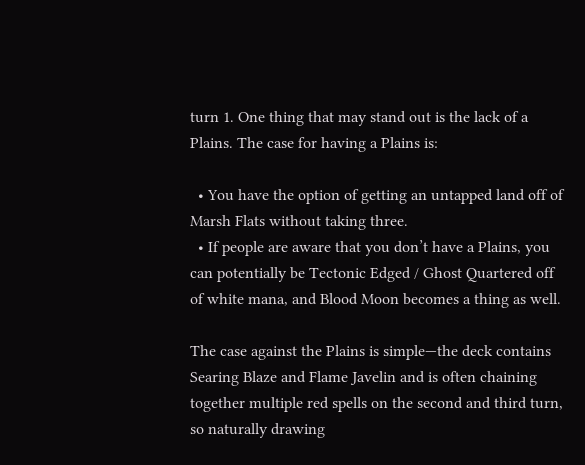turn 1. One thing that may stand out is the lack of a Plains. The case for having a Plains is:

  • You have the option of getting an untapped land off of Marsh Flats without taking three.
  • If people are aware that you don’t have a Plains, you can potentially be Tectonic Edged / Ghost Quartered off of white mana, and Blood Moon becomes a thing as well.

The case against the Plains is simple—the deck contains Searing Blaze and Flame Javelin and is often chaining together multiple red spells on the second and third turn, so naturally drawing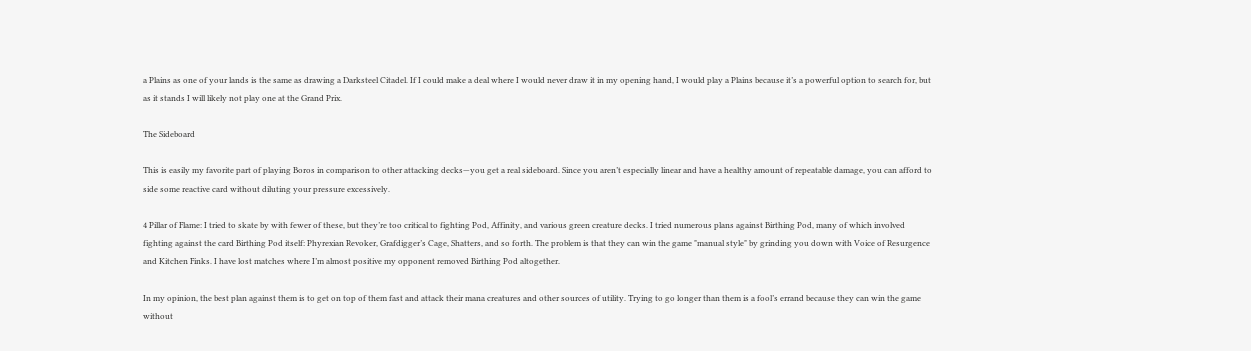a Plains as one of your lands is the same as drawing a Darksteel Citadel. If I could make a deal where I would never draw it in my opening hand, I would play a Plains because it’s a powerful option to search for, but as it stands I will likely not play one at the Grand Prix.

The Sideboard

This is easily my favorite part of playing Boros in comparison to other attacking decks—you get a real sideboard. Since you aren’t especially linear and have a healthy amount of repeatable damage, you can afford to side some reactive card without diluting your pressure excessively.

4 Pillar of Flame: I tried to skate by with fewer of these, but they’re too critical to fighting Pod, Affinity, and various green creature decks. I tried numerous plans against Birthing Pod, many of which involved fighting against the card Birthing Pod itself: Phyrexian Revoker, Grafdigger’s Cage, Shatters, and so forth. The problem is that they can win the game "manual style" by grinding you down with Voice of Resurgence and Kitchen Finks. I have lost matches where I’m almost positive my opponent removed Birthing Pod altogether.

In my opinion, the best plan against them is to get on top of them fast and attack their mana creatures and other sources of utility. Trying to go longer than them is a fool’s errand because they can win the game without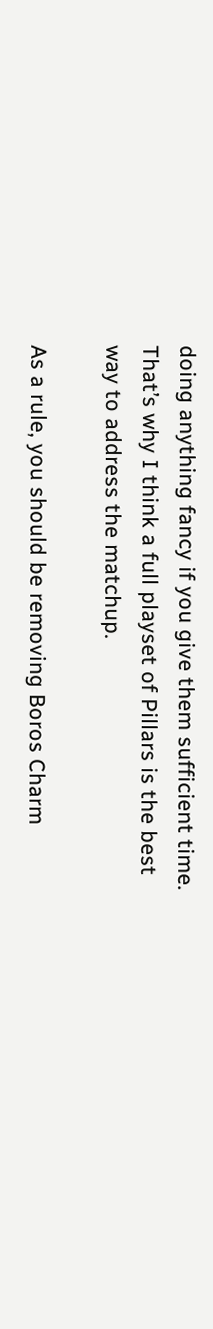doing anything fancy if you give them sufficient time. That’s why I think a full playset of Pillars is the best way to address the matchup.

As a rule, you should be removing Boros Charm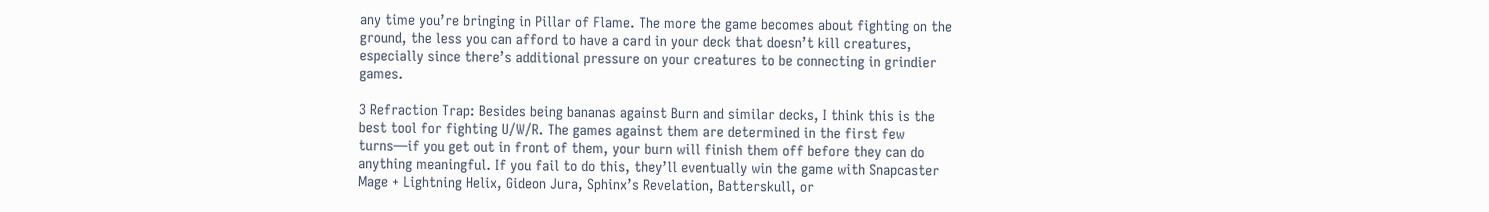any time you’re bringing in Pillar of Flame. The more the game becomes about fighting on the ground, the less you can afford to have a card in your deck that doesn’t kill creatures, especially since there’s additional pressure on your creatures to be connecting in grindier games.

3 Refraction Trap: Besides being bananas against Burn and similar decks, I think this is the best tool for fighting U/W/R. The games against them are determined in the first few turns—if you get out in front of them, your burn will finish them off before they can do anything meaningful. If you fail to do this, they’ll eventually win the game with Snapcaster Mage + Lightning Helix, Gideon Jura, Sphinx’s Revelation, Batterskull, or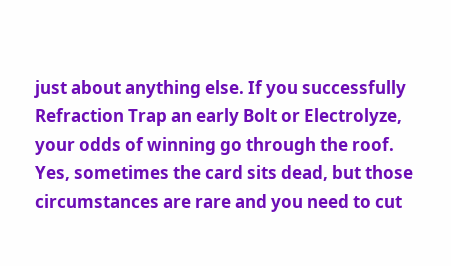just about anything else. If you successfully Refraction Trap an early Bolt or Electrolyze, your odds of winning go through the roof. Yes, sometimes the card sits dead, but those circumstances are rare and you need to cut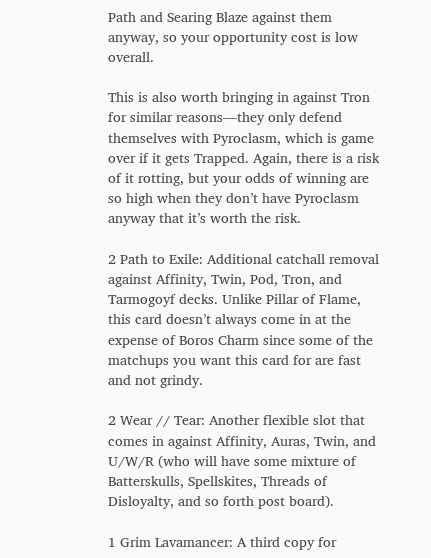Path and Searing Blaze against them anyway, so your opportunity cost is low overall.

This is also worth bringing in against Tron for similar reasons—they only defend themselves with Pyroclasm, which is game over if it gets Trapped. Again, there is a risk of it rotting, but your odds of winning are so high when they don’t have Pyroclasm anyway that it’s worth the risk.

2 Path to Exile: Additional catchall removal against Affinity, Twin, Pod, Tron, and Tarmogoyf decks. Unlike Pillar of Flame, this card doesn’t always come in at the expense of Boros Charm since some of the matchups you want this card for are fast and not grindy.

2 Wear // Tear: Another flexible slot that comes in against Affinity, Auras, Twin, and U/W/R (who will have some mixture of Batterskulls, Spellskites, Threads of Disloyalty, and so forth post board).

1 Grim Lavamancer: A third copy for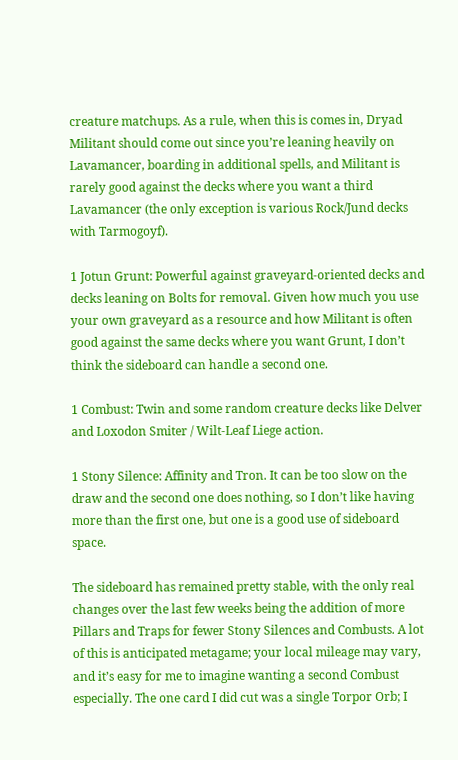creature matchups. As a rule, when this is comes in, Dryad Militant should come out since you’re leaning heavily on Lavamancer, boarding in additional spells, and Militant is rarely good against the decks where you want a third Lavamancer (the only exception is various Rock/Jund decks with Tarmogoyf).

1 Jotun Grunt: Powerful against graveyard-oriented decks and decks leaning on Bolts for removal. Given how much you use your own graveyard as a resource and how Militant is often good against the same decks where you want Grunt, I don’t think the sideboard can handle a second one.

1 Combust: Twin and some random creature decks like Delver and Loxodon Smiter / Wilt-Leaf Liege action.

1 Stony Silence: Affinity and Tron. It can be too slow on the draw and the second one does nothing, so I don’t like having more than the first one, but one is a good use of sideboard space.

The sideboard has remained pretty stable, with the only real changes over the last few weeks being the addition of more Pillars and Traps for fewer Stony Silences and Combusts. A lot of this is anticipated metagame; your local mileage may vary, and it’s easy for me to imagine wanting a second Combust especially. The one card I did cut was a single Torpor Orb; I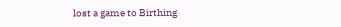lost a game to Birthing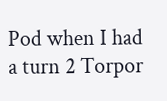Pod when I had a turn 2 Torpor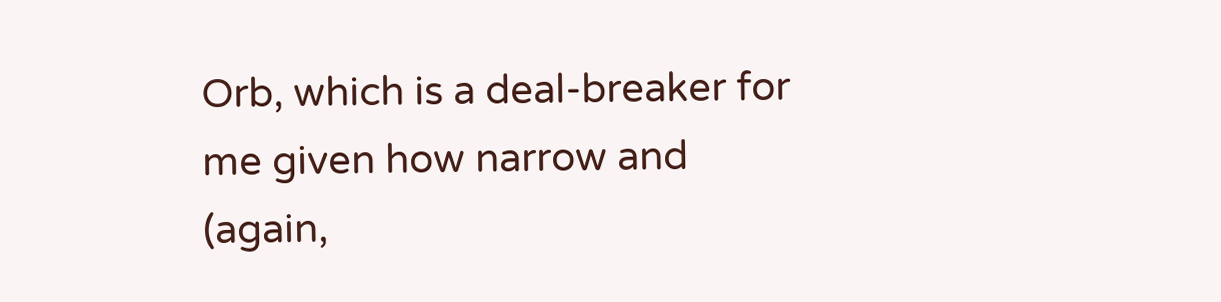Orb, which is a deal-breaker for me given how narrow and (again,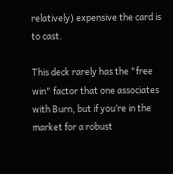relatively) expensive the card is to cast.

This deck rarely has the "free win" factor that one associates with Burn, but if you’re in the market for a robust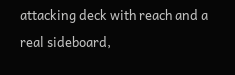attacking deck with reach and a real sideboard,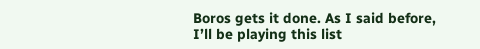Boros gets it done. As I said before, I’ll be playing this list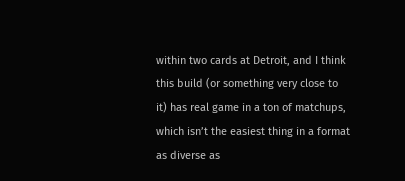within two cards at Detroit, and I think this build (or something very close to it) has real game in a ton of matchups, which isn’t the easiest thing in a format as diverse as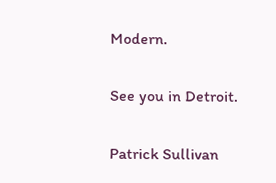Modern.

See you in Detroit.

Patrick Sullivan